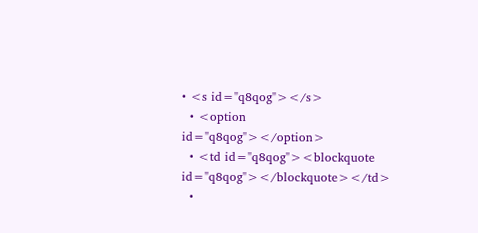• <s id="q8qog"></s>
  • <option id="q8qog"></option>
  • <td id="q8qog"><blockquote id="q8qog"></blockquote></td>
  •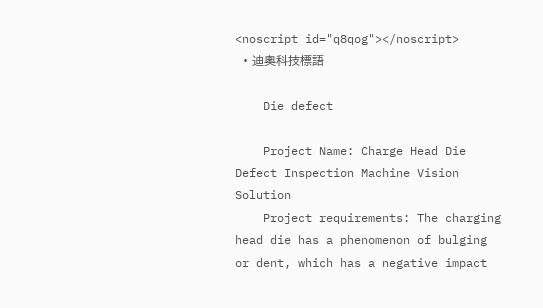<noscript id="q8qog"></noscript>
  • 迪奧科技標語

    Die defect

    Project Name: Charge Head Die Defect Inspection Machine Vision Solution
    Project requirements: The charging head die has a phenomenon of bulging or dent, which has a negative impact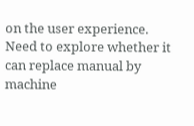on the user experience. Need to explore whether it can replace manual by machine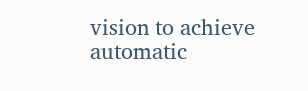vision to achieve automatic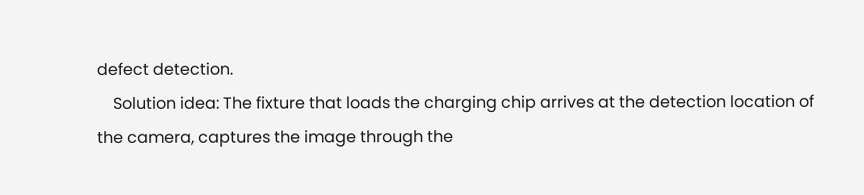defect detection.
    Solution idea: The fixture that loads the charging chip arrives at the detection location of the camera, captures the image through the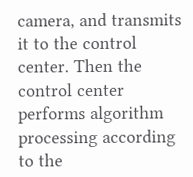camera, and transmits it to the control center. Then the control center performs algorithm processing according to the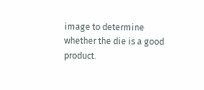image to determine whether the die is a good product.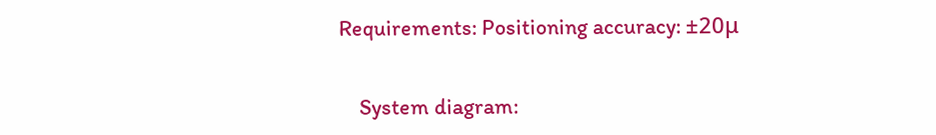Requirements: Positioning accuracy: ±20μ


    System diagram: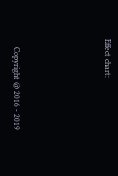Effect chart:




    Copyright @ 2016 - 2019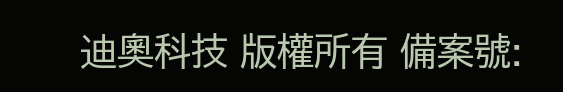迪奧科技 版權所有 備案號: